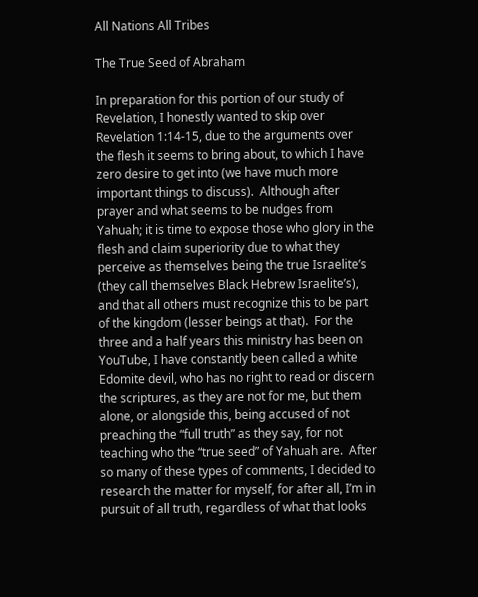All Nations All Tribes

The True Seed of Abraham

In preparation for this portion of our study of Revelation, I honestly wanted to skip over Revelation 1:14-15, due to the arguments over the flesh it seems to bring about, to which I have zero desire to get into (we have much more important things to discuss).  Although after prayer and what seems to be nudges from Yahuah; it is time to expose those who glory in the flesh and claim superiority due to what they perceive as themselves being the true Israelite’s (they call themselves Black Hebrew Israelite’s), and that all others must recognize this to be part of the kingdom (lesser beings at that).  For the three and a half years this ministry has been on YouTube, I have constantly been called a white Edomite devil, who has no right to read or discern the scriptures, as they are not for me, but them alone, or alongside this, being accused of not preaching the “full truth” as they say, for not teaching who the “true seed” of Yahuah are.  After so many of these types of comments, I decided to research the matter for myself, for after all, I’m in pursuit of all truth, regardless of what that looks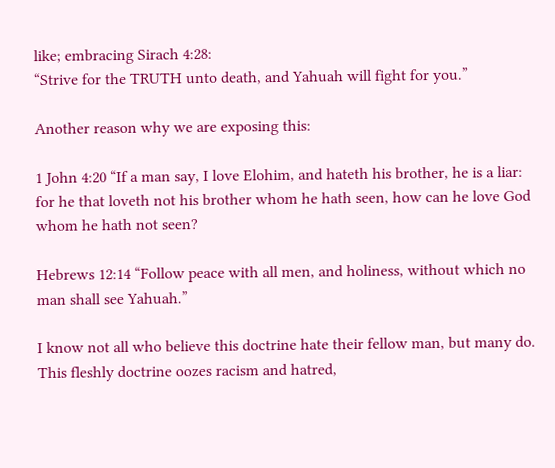like; embracing Sirach 4:28:
“Strive for the TRUTH unto death, and Yahuah will fight for you.”

Another reason why we are exposing this:

1 John 4:20 “If a man say, I love Elohim, and hateth his brother, he is a liar: for he that loveth not his brother whom he hath seen, how can he love God whom he hath not seen?

Hebrews 12:14 “Follow peace with all men, and holiness, without which no man shall see Yahuah.”

I know not all who believe this doctrine hate their fellow man, but many do. This fleshly doctrine oozes racism and hatred,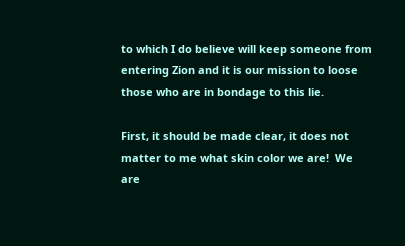to which I do believe will keep someone from entering Zion and it is our mission to loose those who are in bondage to this lie.

First, it should be made clear, it does not matter to me what skin color we are!  We are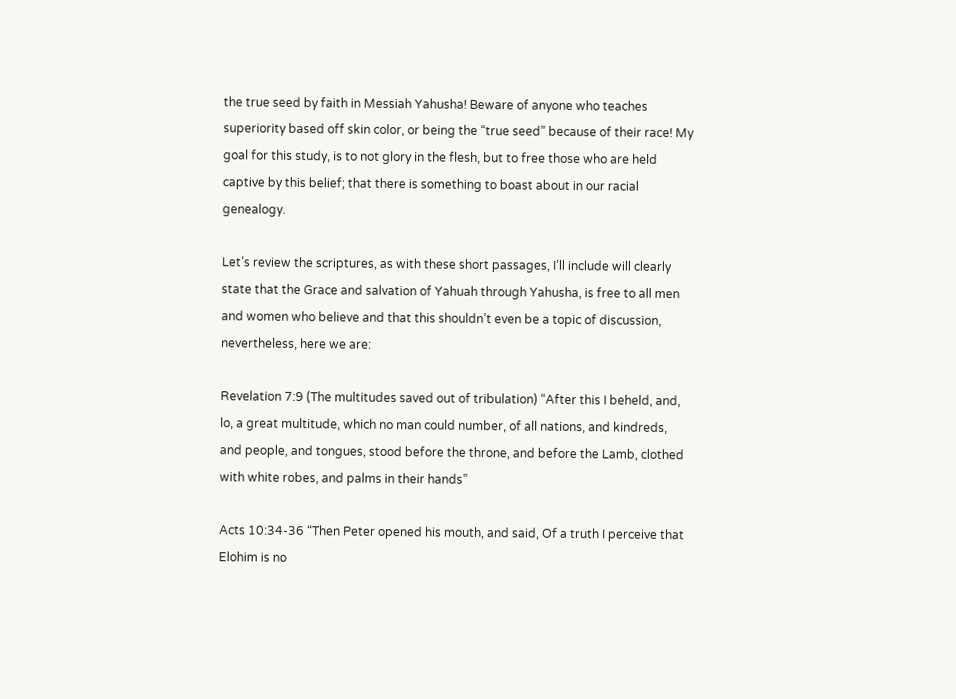the true seed by faith in Messiah Yahusha! Beware of anyone who teaches superiority based off skin color, or being the “true seed” because of their race! My goal for this study, is to not glory in the flesh, but to free those who are held captive by this belief; that there is something to boast about in our racial genealogy.

Let’s review the scriptures, as with these short passages, I’ll include will clearly state that the Grace and salvation of Yahuah through Yahusha, is free to all men and women who believe and that this shouldn’t even be a topic of discussion, nevertheless, here we are:

Revelation 7:9 (The multitudes saved out of tribulation) “After this I beheld, and, lo, a great multitude, which no man could number, of all nations, and kindreds, and people, and tongues, stood before the throne, and before the Lamb, clothed with white robes, and palms in their hands”

Acts 10:34-36 “Then Peter opened his mouth, and said, Of a truth I perceive that Elohim is no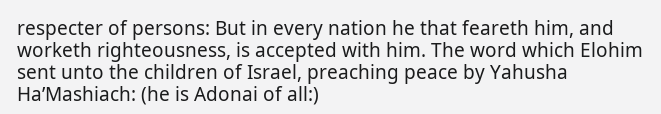respecter of persons: But in every nation he that feareth him, and worketh righteousness, is accepted with him. The word which Elohim sent unto the children of Israel, preaching peace by Yahusha Ha’Mashiach: (he is Adonai of all:)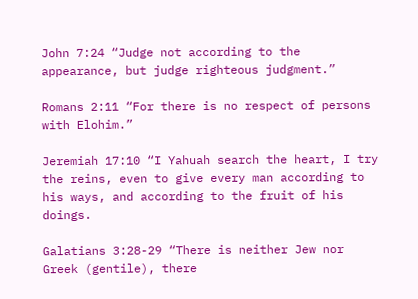John 7:24 “Judge not according to the appearance, but judge righteous judgment.”

Romans 2:11 “For there is no respect of persons with Elohim.”

Jeremiah 17:10 “I Yahuah search the heart, I try the reins, even to give every man according to his ways, and according to the fruit of his doings.

Galatians 3:28-29 “There is neither Jew nor Greek (gentile), there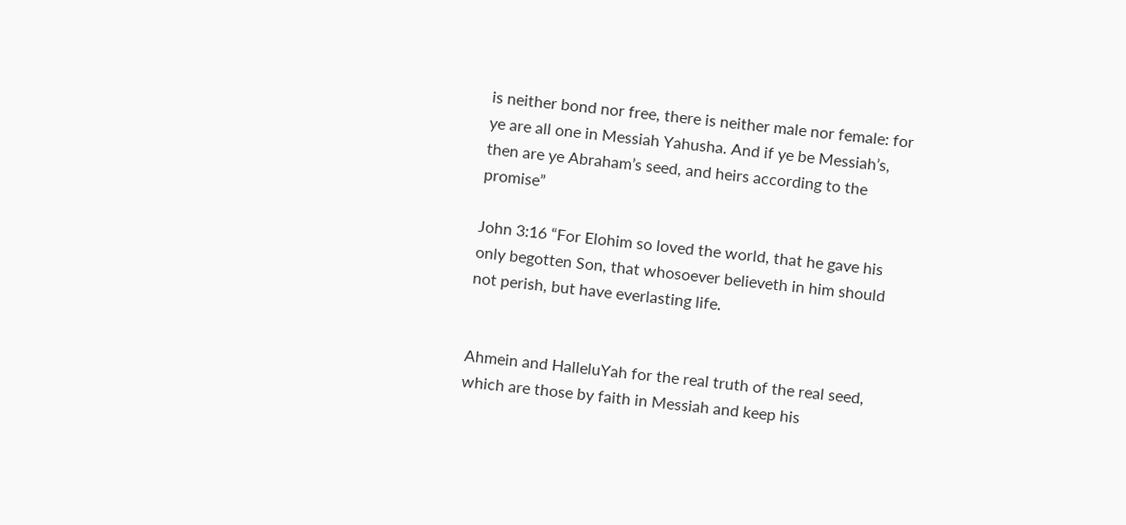is neither bond nor free, there is neither male nor female: for ye are all one in Messiah Yahusha. And if ye be Messiah’s, then are ye Abraham’s seed, and heirs according to the promise”

John 3:16 “For Elohim so loved the world, that he gave his only begotten Son, that whosoever believeth in him should not perish, but have everlasting life.


Ahmein and HalleluYah for the real truth of the real seed, which are those by faith in Messiah and keep his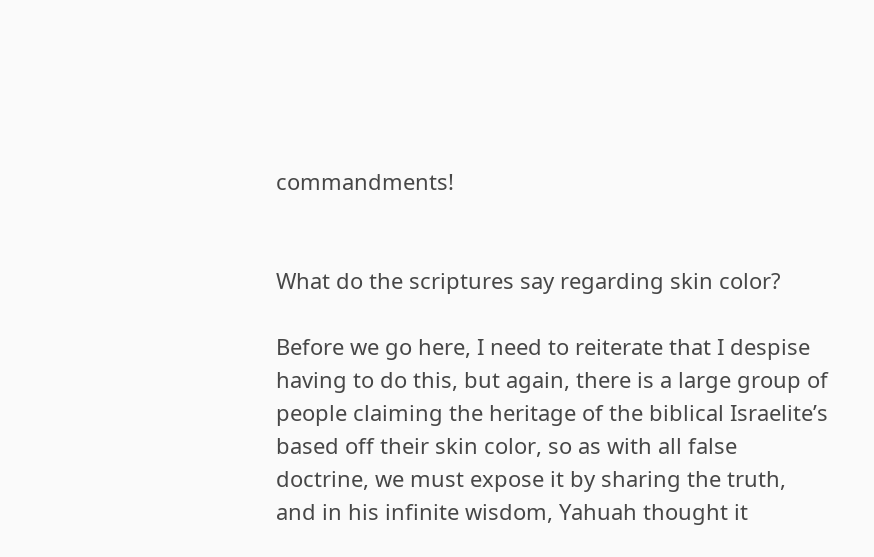commandments!


What do the scriptures say regarding skin color?

Before we go here, I need to reiterate that I despise having to do this, but again, there is a large group of people claiming the heritage of the biblical Israelite’s based off their skin color, so as with all false doctrine, we must expose it by sharing the truth, and in his infinite wisdom, Yahuah thought it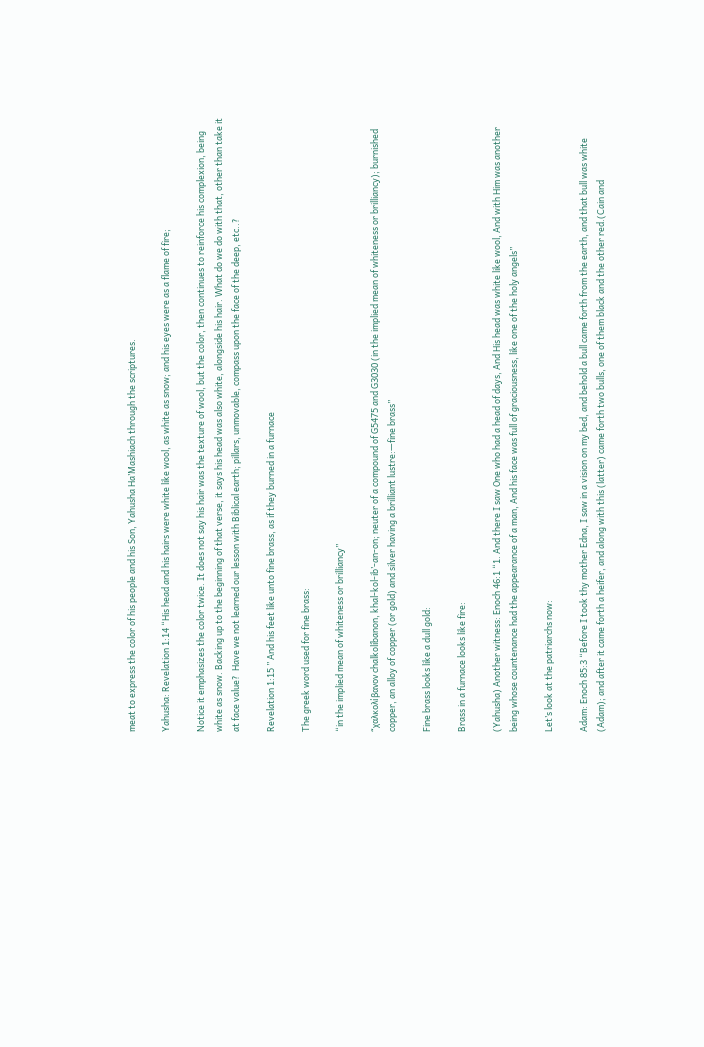meat to express the color of his people and his Son, Yahusha Ha’Mashiach through the scriptures.

Yahusha: Revelation 1:14 “His head and his hairs were white like wool, as white as snow; and his eyes were as a flame of fire;

Notice it emphasizes the color twice. It does not say his hair was the texture of wool, but the color, then continues to reinforce his complexion, being white as snow. Backing up to the beginning of that verse, it says his head was also white, alongside his hair. What do we do with that, other than take it at face value?  Have we not learned our lesson with Biblical earth; pillars, unmovable, compass upon the face of the deep, etc..?

Revelation 1:15 ” And his feet like unto fine brass, as if they burned in a furnace

The greek word used for fine brass:

“in the implied mean of whiteness or brilliancy”

“χαλκολίβανον chalkolíbanon, khal-kol-ib’-an-on; neuter of a compound of G5475 and G3030 (in the implied mean of whiteness or brilliancy); burnished copper, an alloy of copper (or gold) and silver having a brilliant lustre:—fine brass”

Fine brass looks like a dull gold:

Brass in a furnace looks like fire:

(Yahusha) Another witness: Enoch 46:1 “1. And there I saw One who had a head of days, And His head was white like wool, And with Him was another being whose countenance had the appearance of a man, And his face was full of graciousness, like one of the holy angels”

Let’s look at the patriarchs now:

Adam: Enoch 85:3 “Before I took thy mother Edna, I saw in a vision on my bed, and behold a bull came forth from the earth, and that bull was white (Adam); and after it came forth a heifer, and along with this (latter) came forth two bulls, one of them black and the other red.(Cain and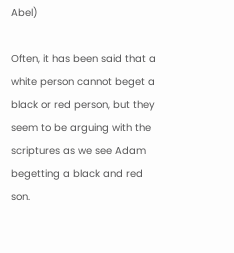Abel)

Often, it has been said that a white person cannot beget a black or red person, but they seem to be arguing with the scriptures as we see Adam begetting a black and red son.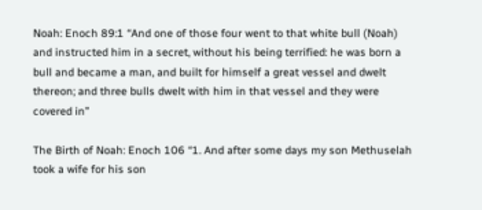Noah: Enoch 89:1 “And one of those four went to that white bull (Noah) and instructed him in a secret, without his being terrified: he was born a bull and became a man, and built for himself a great vessel and dwelt thereon; and three bulls dwelt with him in that vessel and they were covered in”

The Birth of Noah: Enoch 106 “1. And after some days my son Methuselah took a wife for his son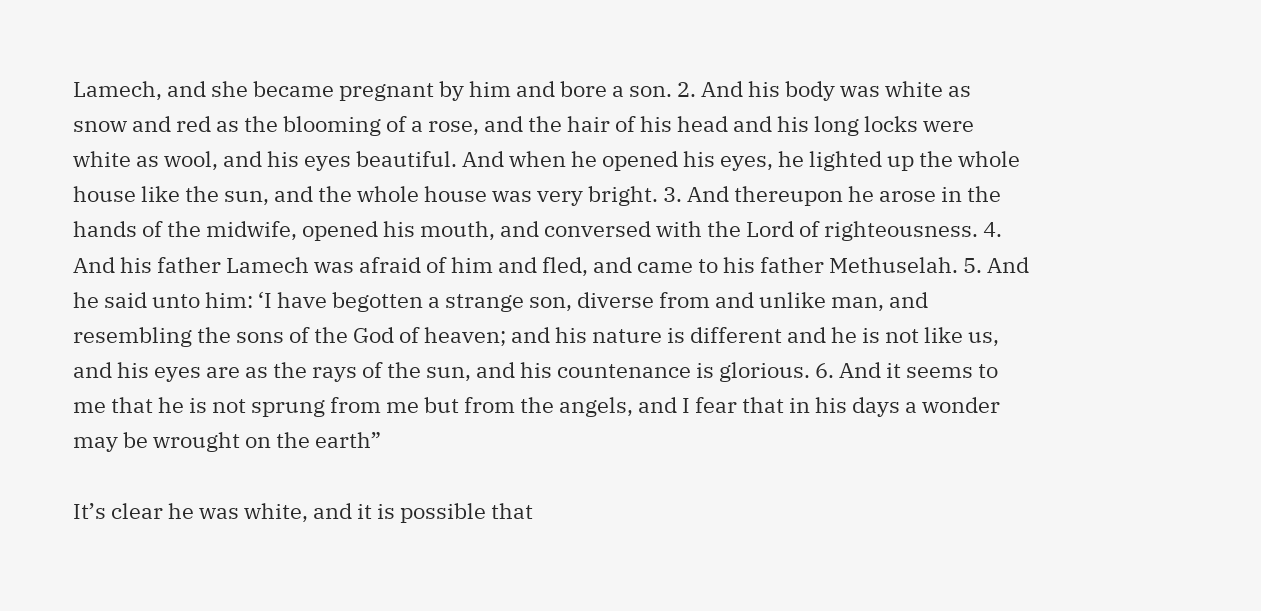Lamech, and she became pregnant by him and bore a son. 2. And his body was white as snow and red as the blooming of a rose, and the hair of his head and his long locks were white as wool, and his eyes beautiful. And when he opened his eyes, he lighted up the whole house like the sun, and the whole house was very bright. 3. And thereupon he arose in the hands of the midwife, opened his mouth, and conversed with the Lord of righteousness. 4. And his father Lamech was afraid of him and fled, and came to his father Methuselah. 5. And he said unto him: ‘I have begotten a strange son, diverse from and unlike man, and resembling the sons of the God of heaven; and his nature is different and he is not like us, and his eyes are as the rays of the sun, and his countenance is glorious. 6. And it seems to me that he is not sprung from me but from the angels, and I fear that in his days a wonder may be wrought on the earth”

It’s clear he was white, and it is possible that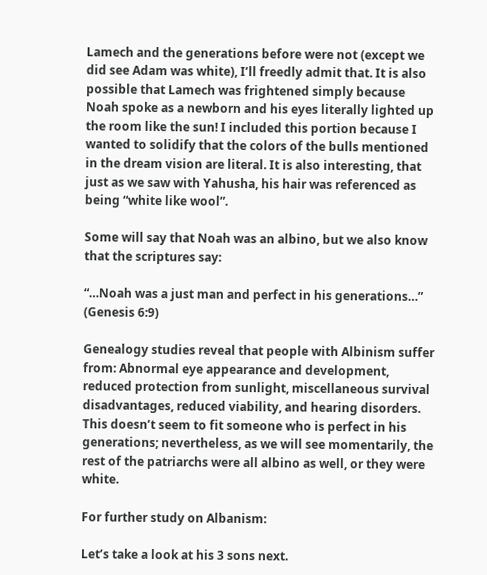Lamech and the generations before were not (except we did see Adam was white), I’ll freedly admit that. It is also possible that Lamech was frightened simply because Noah spoke as a newborn and his eyes literally lighted up the room like the sun! I included this portion because I wanted to solidify that the colors of the bulls mentioned in the dream vision are literal. It is also interesting, that just as we saw with Yahusha, his hair was referenced as being “white like wool”.

Some will say that Noah was an albino, but we also know that the scriptures say:

“…Noah was a just man and perfect in his generations…” (Genesis 6:9)

Genealogy studies reveal that people with Albinism suffer from: Abnormal eye appearance and development, reduced protection from sunlight, miscellaneous survival disadvantages, reduced viability, and hearing disorders. This doesn’t seem to fit someone who is perfect in his generations; nevertheless, as we will see momentarily, the rest of the patriarchs were all albino as well, or they were white.

For further study on Albanism:

Let’s take a look at his 3 sons next.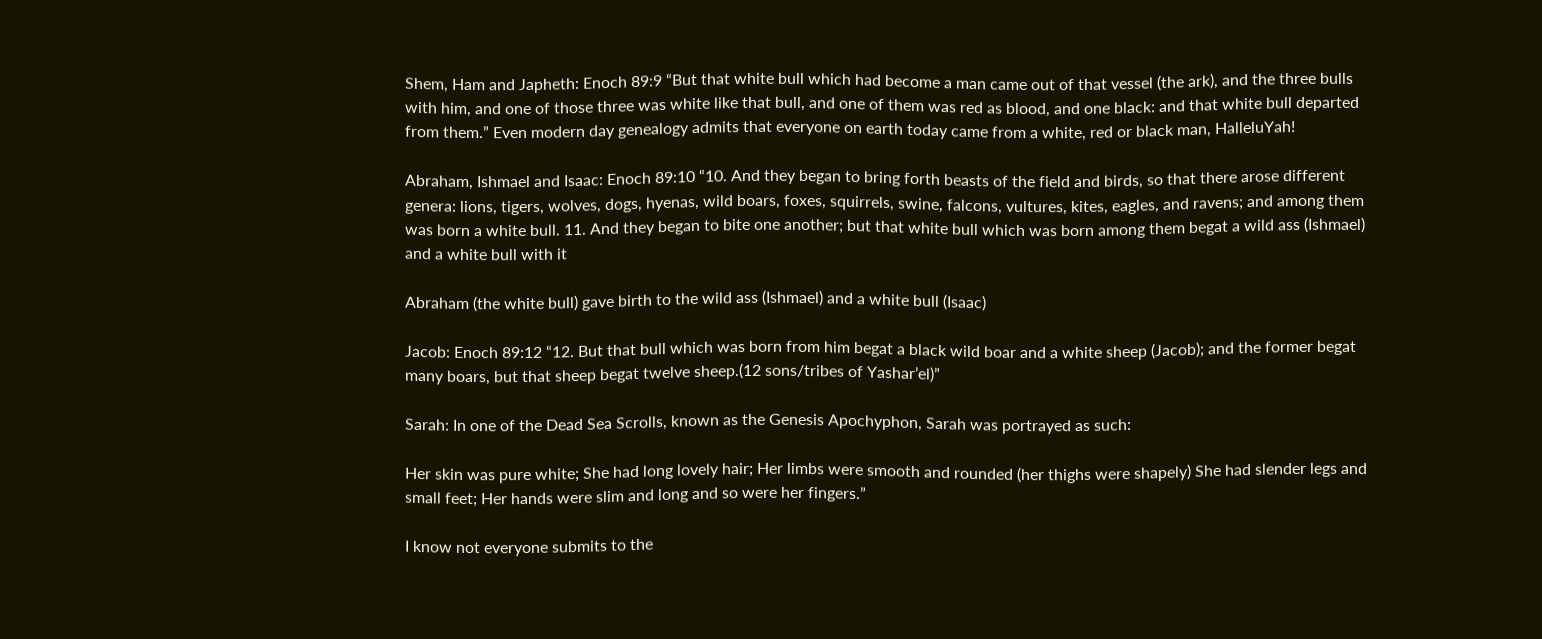Shem, Ham and Japheth: Enoch 89:9 “But that white bull which had become a man came out of that vessel (the ark), and the three bulls with him, and one of those three was white like that bull, and one of them was red as blood, and one black: and that white bull departed from them.” Even modern day genealogy admits that everyone on earth today came from a white, red or black man, HalleluYah!

Abraham, Ishmael and Isaac: Enoch 89:10 “10. And they began to bring forth beasts of the field and birds, so that there arose different genera: lions, tigers, wolves, dogs, hyenas, wild boars, foxes, squirrels, swine, falcons, vultures, kites, eagles, and ravens; and among them was born a white bull. 11. And they began to bite one another; but that white bull which was born among them begat a wild ass (Ishmael) and a white bull with it

Abraham (the white bull) gave birth to the wild ass (Ishmael) and a white bull (Isaac)

Jacob: Enoch 89:12 “12. But that bull which was born from him begat a black wild boar and a white sheep (Jacob); and the former begat many boars, but that sheep begat twelve sheep.(12 sons/tribes of Yashar’el)”

Sarah: In one of the Dead Sea Scrolls, known as the Genesis Apochyphon, Sarah was portrayed as such:

Her skin was pure white; She had long lovely hair; Her limbs were smooth and rounded (her thighs were shapely) She had slender legs and small feet; Her hands were slim and long and so were her fingers.”

I know not everyone submits to the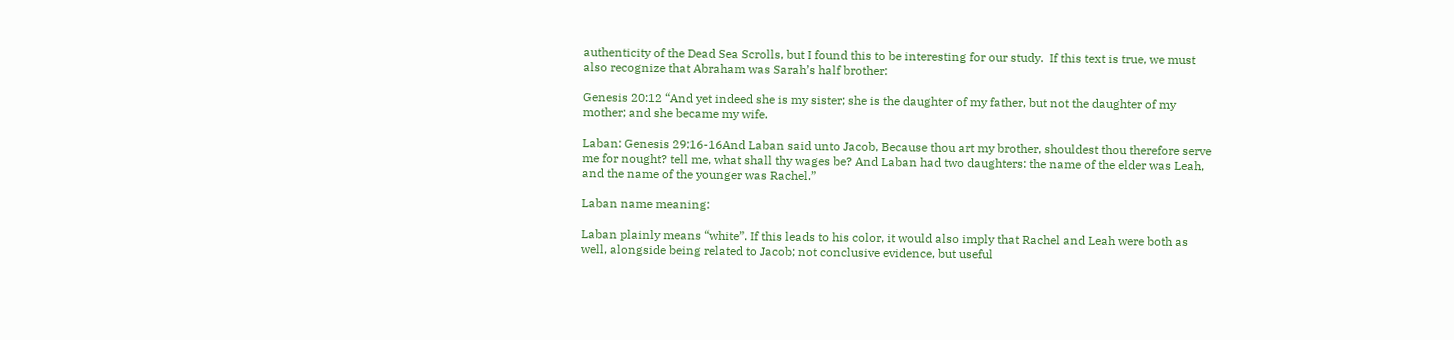authenticity of the Dead Sea Scrolls, but I found this to be interesting for our study.  If this text is true, we must also recognize that Abraham was Sarah’s half brother:

Genesis 20:12 “And yet indeed she is my sister; she is the daughter of my father, but not the daughter of my mother; and she became my wife.

Laban: Genesis 29:16-16And Laban said unto Jacob, Because thou art my brother, shouldest thou therefore serve me for nought? tell me, what shall thy wages be? And Laban had two daughters: the name of the elder was Leah, and the name of the younger was Rachel.”

Laban name meaning:

Laban plainly means “white”. If this leads to his color, it would also imply that Rachel and Leah were both as well, alongside being related to Jacob; not conclusive evidence, but useful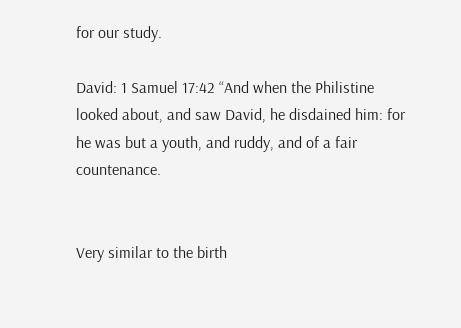for our study.

David: 1 Samuel 17:42 “And when the Philistine looked about, and saw David, he disdained him: for he was but a youth, and ruddy, and of a fair countenance.


Very similar to the birth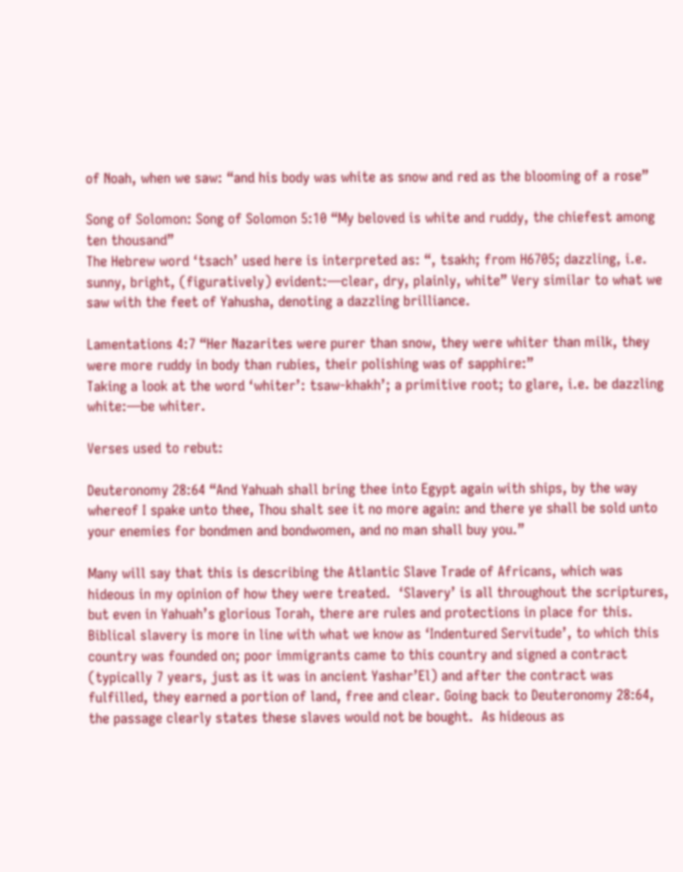of Noah, when we saw: “and his body was white as snow and red as the blooming of a rose”

Song of Solomon: Song of Solomon 5:10 “My beloved is white and ruddy, the chiefest among ten thousand”
The Hebrew word ‘tsach’ used here is interpreted as: “, tsakh; from H6705; dazzling, i.e. sunny, bright, (figuratively) evident:—clear, dry, plainly, white” Very similar to what we saw with the feet of Yahusha, denoting a dazzling brilliance.

Lamentations 4:7 “Her Nazarites were purer than snow, they were whiter than milk, they were more ruddy in body than rubies, their polishing was of sapphire:”
Taking a look at the word ‘whiter’: tsaw-khakh’; a primitive root; to glare, i.e. be dazzling white:—be whiter.

Verses used to rebut:

Deuteronomy 28:64 “And Yahuah shall bring thee into Egypt again with ships, by the way whereof I spake unto thee, Thou shalt see it no more again: and there ye shall be sold unto your enemies for bondmen and bondwomen, and no man shall buy you.”

Many will say that this is describing the Atlantic Slave Trade of Africans, which was hideous in my opinion of how they were treated.  ‘Slavery’ is all throughout the scriptures, but even in Yahuah’s glorious Torah, there are rules and protections in place for this. Biblical slavery is more in line with what we know as ‘Indentured Servitude’, to which this country was founded on; poor immigrants came to this country and signed a contract (typically 7 years, just as it was in ancient Yashar’El) and after the contract was fulfilled, they earned a portion of land, free and clear. Going back to Deuteronomy 28:64, the passage clearly states these slaves would not be bought.  As hideous as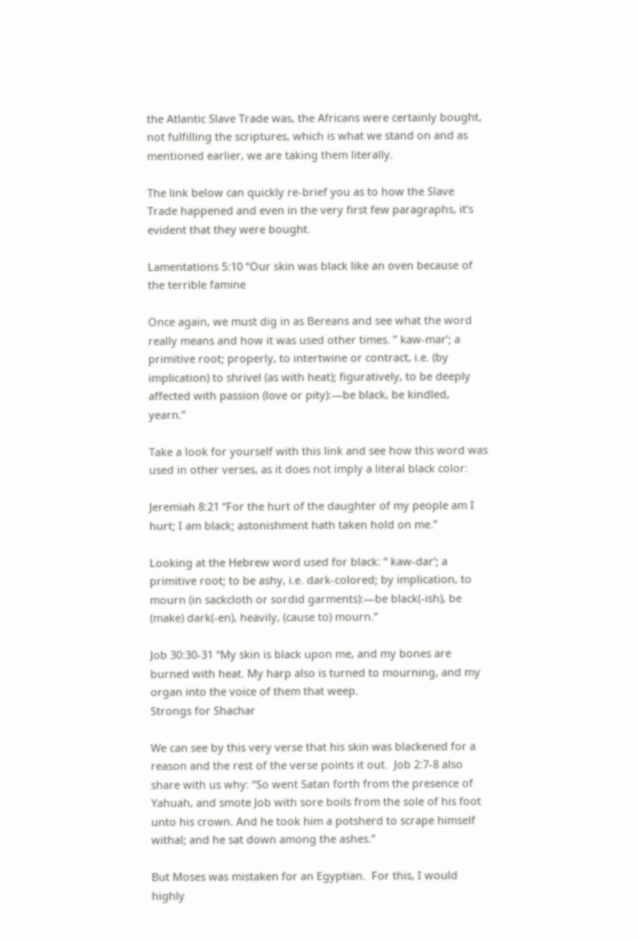the Atlantic Slave Trade was, the Africans were certainly bought, not fulfilling the scriptures, which is what we stand on and as mentioned earlier, we are taking them literally.

The link below can quickly re-brief you as to how the Slave Trade happened and even in the very first few paragraphs, it’s evident that they were bought.

Lamentations 5:10 “Our skin was black like an oven because of the terrible famine

Once again, we must dig in as Bereans and see what the word really means and how it was used other times. ” kaw-mar’; a primitive root; properly, to intertwine or contract, i.e. (by implication) to shrivel (as with heat); figuratively, to be deeply affected with passion (love or pity):—be black, be kindled, yearn.”

Take a look for yourself with this link and see how this word was used in other verses, as it does not imply a literal black color:

Jeremiah 8:21 “For the hurt of the daughter of my people am I hurt; I am black; astonishment hath taken hold on me.”

Looking at the Hebrew word used for black: “ kaw-dar’; a primitive root; to be ashy, i.e. dark-colored; by implication, to mourn (in sackcloth or sordid garments):—be black(-ish), be (make) dark(-en), heavily, (cause to) mourn.”

Job 30:30-31 “My skin is black upon me, and my bones are burned with heat. My harp also is turned to mourning, and my organ into the voice of them that weep.
Strongs for Shachar

We can see by this very verse that his skin was blackened for a reason and the rest of the verse points it out.  Job 2:7-8 also share with us why: “So went Satan forth from the presence of Yahuah, and smote Job with sore boils from the sole of his foot unto his crown. And he took him a potsherd to scrape himself withal; and he sat down among the ashes.”

But Moses was mistaken for an Egyptian.  For this, I would highly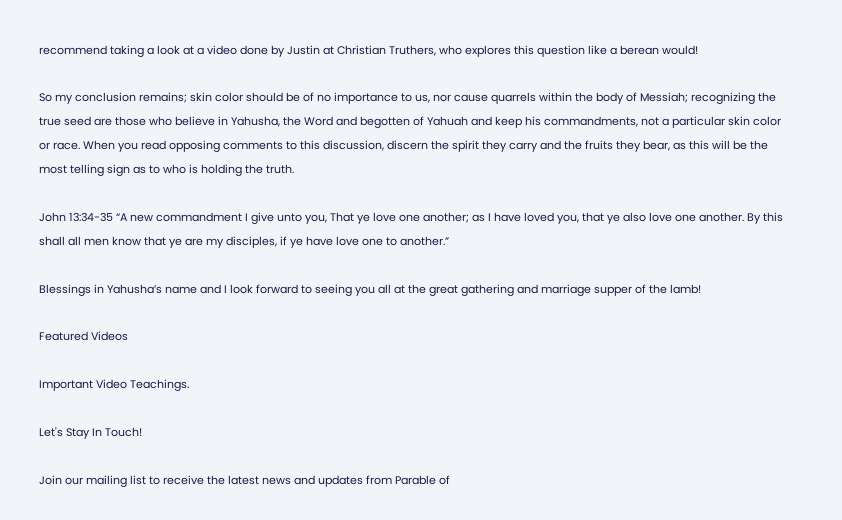recommend taking a look at a video done by Justin at Christian Truthers, who explores this question like a berean would!

So my conclusion remains; skin color should be of no importance to us, nor cause quarrels within the body of Messiah; recognizing the true seed are those who believe in Yahusha, the Word and begotten of Yahuah and keep his commandments, not a particular skin color or race. When you read opposing comments to this discussion, discern the spirit they carry and the fruits they bear, as this will be the most telling sign as to who is holding the truth.

John 13:34-35 “A new commandment I give unto you, That ye love one another; as I have loved you, that ye also love one another. By this shall all men know that ye are my disciples, if ye have love one to another.”

Blessings in Yahusha’s name and I look forward to seeing you all at the great gathering and marriage supper of the lamb!

Featured Videos

Important Video Teachings.

Let's Stay In Touch!

Join our mailing list to receive the latest news and updates from Parable of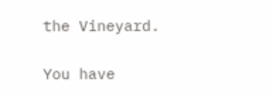the Vineyard.

You have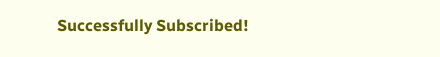Successfully Subscribed!